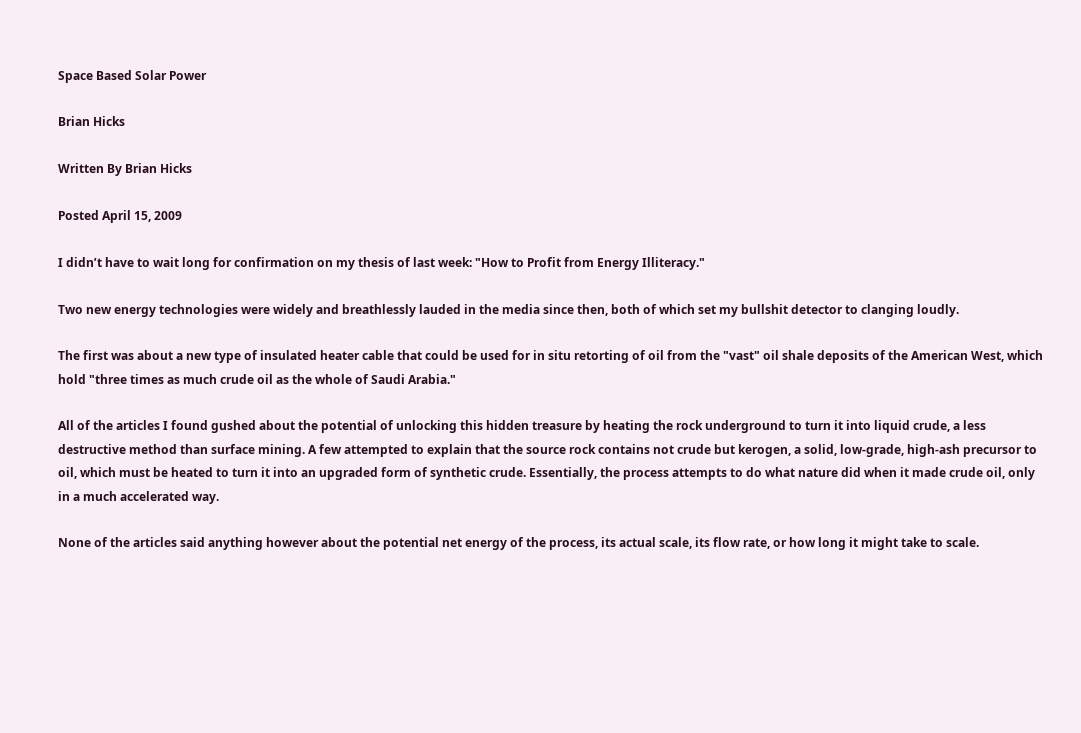Space Based Solar Power

Brian Hicks

Written By Brian Hicks

Posted April 15, 2009

I didn’t have to wait long for confirmation on my thesis of last week: "How to Profit from Energy Illiteracy."

Two new energy technologies were widely and breathlessly lauded in the media since then, both of which set my bullshit detector to clanging loudly.

The first was about a new type of insulated heater cable that could be used for in situ retorting of oil from the "vast" oil shale deposits of the American West, which hold "three times as much crude oil as the whole of Saudi Arabia."

All of the articles I found gushed about the potential of unlocking this hidden treasure by heating the rock underground to turn it into liquid crude, a less destructive method than surface mining. A few attempted to explain that the source rock contains not crude but kerogen, a solid, low-grade, high-ash precursor to oil, which must be heated to turn it into an upgraded form of synthetic crude. Essentially, the process attempts to do what nature did when it made crude oil, only in a much accelerated way.

None of the articles said anything however about the potential net energy of the process, its actual scale, its flow rate, or how long it might take to scale.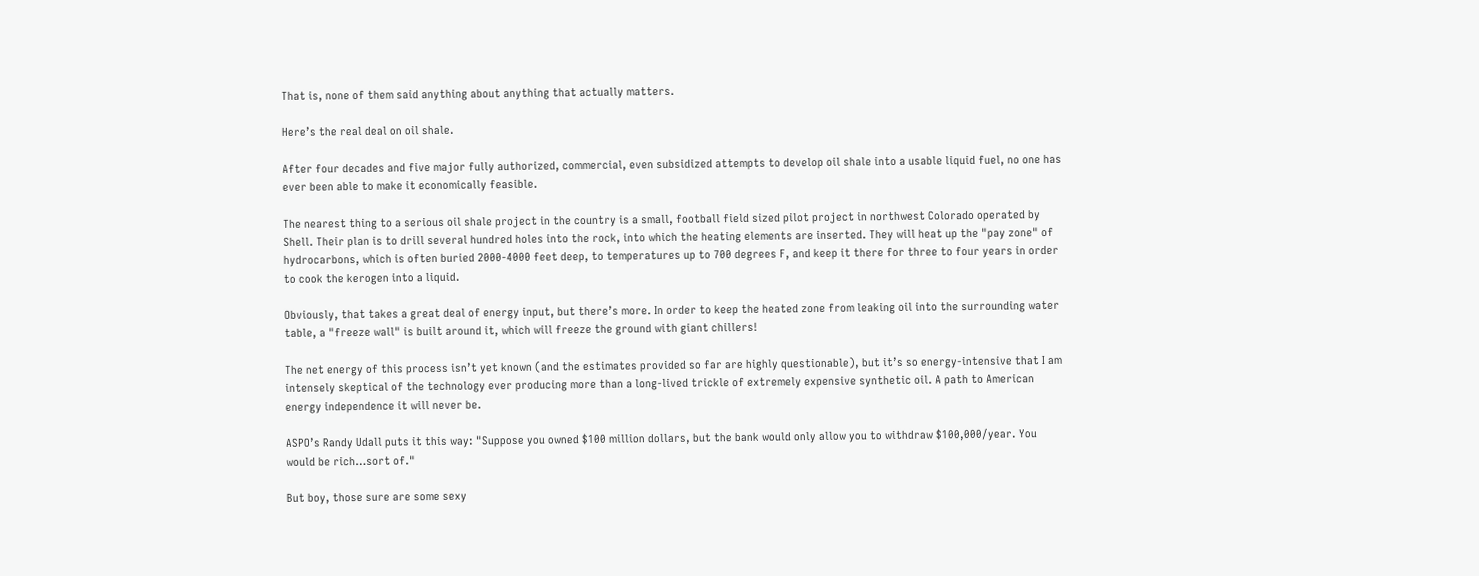That is, none of them said anything about anything that actually matters.

Here’s the real deal on oil shale.

After four decades and five major fully authorized, commercial, even subsidized attempts to develop oil shale into a usable liquid fuel, no one has ever been able to make it economically feasible.

The nearest thing to a serious oil shale project in the country is a small, football field sized pilot project in northwest Colorado operated by Shell. Their plan is to drill several hundred holes into the rock, into which the heating elements are inserted. They will heat up the "pay zone" of hydrocarbons, which is often buried 2000-4000 feet deep, to temperatures up to 700 degrees F, and keep it there for three to four years in order to cook the kerogen into a liquid.

Obviously, that takes a great deal of energy input, but there’s more. In order to keep the heated zone from leaking oil into the surrounding water table, a "freeze wall" is built around it, which will freeze the ground with giant chillers!

The net energy of this process isn’t yet known (and the estimates provided so far are highly questionable), but it’s so energy-intensive that I am intensely skeptical of the technology ever producing more than a long-lived trickle of extremely expensive synthetic oil. A path to American energy independence it will never be.

ASPO’s Randy Udall puts it this way: "Suppose you owned $100 million dollars, but the bank would only allow you to withdraw $100,000/year. You would be rich…sort of."

But boy, those sure are some sexy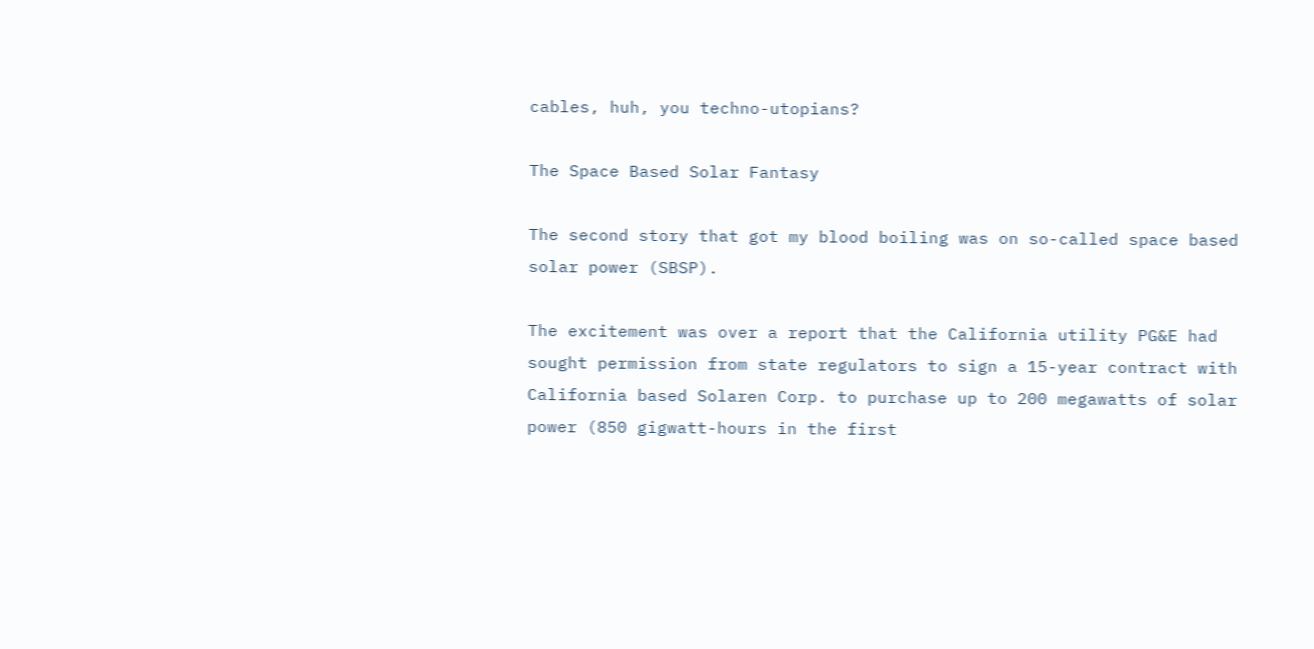cables, huh, you techno-utopians?

The Space Based Solar Fantasy

The second story that got my blood boiling was on so-called space based solar power (SBSP).

The excitement was over a report that the California utility PG&E had sought permission from state regulators to sign a 15-year contract with California based Solaren Corp. to purchase up to 200 megawatts of solar power (850 gigwatt-hours in the first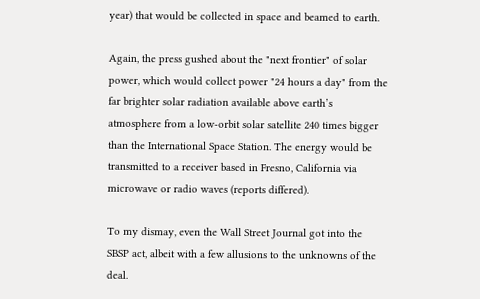year) that would be collected in space and beamed to earth.

Again, the press gushed about the "next frontier" of solar power, which would collect power "24 hours a day" from the far brighter solar radiation available above earth’s atmosphere from a low-orbit solar satellite 240 times bigger than the International Space Station. The energy would be transmitted to a receiver based in Fresno, California via microwave or radio waves (reports differed).

To my dismay, even the Wall Street Journal got into the SBSP act, albeit with a few allusions to the unknowns of the deal.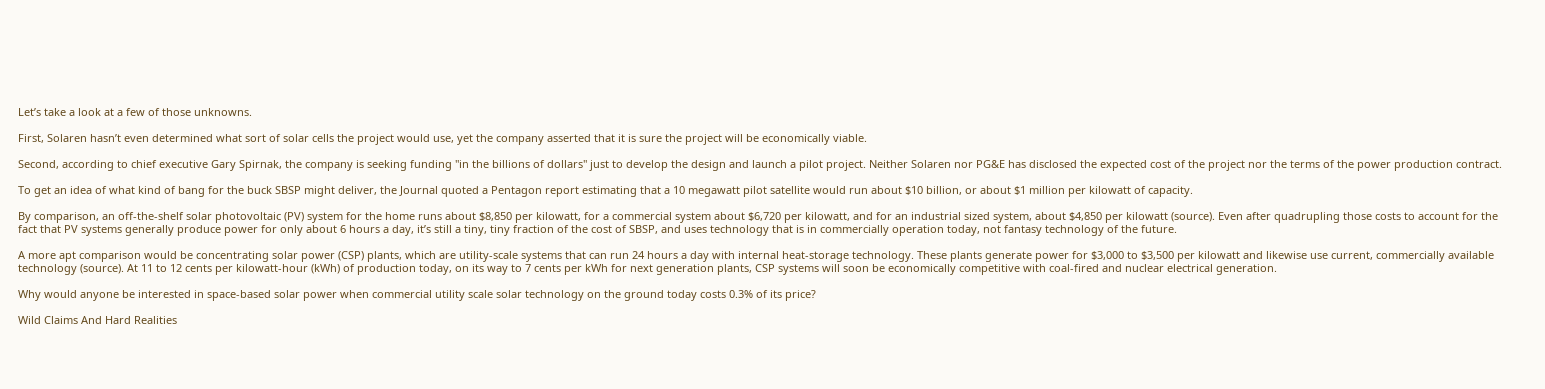Let’s take a look at a few of those unknowns.

First, Solaren hasn’t even determined what sort of solar cells the project would use, yet the company asserted that it is sure the project will be economically viable.

Second, according to chief executive Gary Spirnak, the company is seeking funding "in the billions of dollars" just to develop the design and launch a pilot project. Neither Solaren nor PG&E has disclosed the expected cost of the project nor the terms of the power production contract.

To get an idea of what kind of bang for the buck SBSP might deliver, the Journal quoted a Pentagon report estimating that a 10 megawatt pilot satellite would run about $10 billion, or about $1 million per kilowatt of capacity.

By comparison, an off-the-shelf solar photovoltaic (PV) system for the home runs about $8,850 per kilowatt, for a commercial system about $6,720 per kilowatt, and for an industrial sized system, about $4,850 per kilowatt (source). Even after quadrupling those costs to account for the fact that PV systems generally produce power for only about 6 hours a day, it’s still a tiny, tiny fraction of the cost of SBSP, and uses technology that is in commercially operation today, not fantasy technology of the future.

A more apt comparison would be concentrating solar power (CSP) plants, which are utility-scale systems that can run 24 hours a day with internal heat-storage technology. These plants generate power for $3,000 to $3,500 per kilowatt and likewise use current, commercially available technology (source). At 11 to 12 cents per kilowatt-hour (kWh) of production today, on its way to 7 cents per kWh for next generation plants, CSP systems will soon be economically competitive with coal-fired and nuclear electrical generation.

Why would anyone be interested in space-based solar power when commercial utility scale solar technology on the ground today costs 0.3% of its price?

Wild Claims And Hard Realities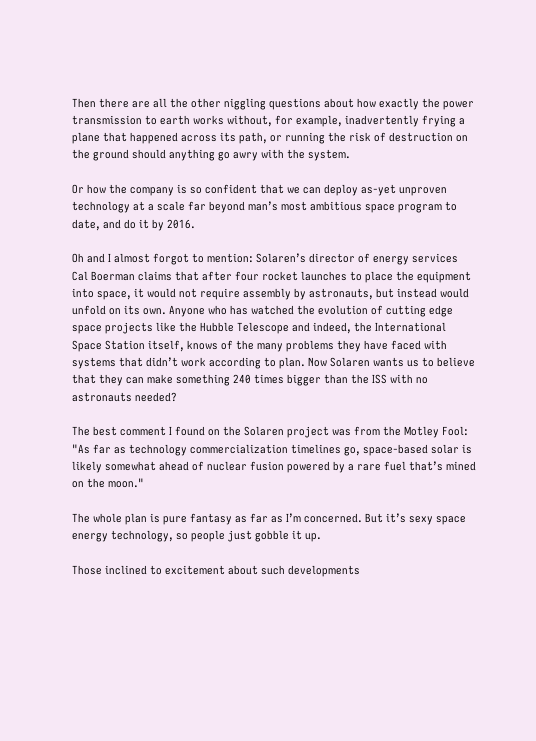Then there are all the other niggling questions about how exactly the power transmission to earth works without, for example, inadvertently frying a plane that happened across its path, or running the risk of destruction on the ground should anything go awry with the system.

Or how the company is so confident that we can deploy as-yet unproven technology at a scale far beyond man’s most ambitious space program to date, and do it by 2016.

Oh and I almost forgot to mention: Solaren’s director of energy services Cal Boerman claims that after four rocket launches to place the equipment into space, it would not require assembly by astronauts, but instead would unfold on its own. Anyone who has watched the evolution of cutting edge space projects like the Hubble Telescope and indeed, the International Space Station itself, knows of the many problems they have faced with systems that didn’t work according to plan. Now Solaren wants us to believe that they can make something 240 times bigger than the ISS with no astronauts needed?

The best comment I found on the Solaren project was from the Motley Fool: "As far as technology commercialization timelines go, space-based solar is likely somewhat ahead of nuclear fusion powered by a rare fuel that’s mined on the moon."

The whole plan is pure fantasy as far as I’m concerned. But it’s sexy space energy technology, so people just gobble it up.

Those inclined to excitement about such developments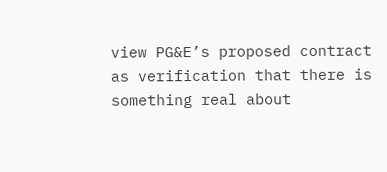view PG&E’s proposed contract as verification that there is something real about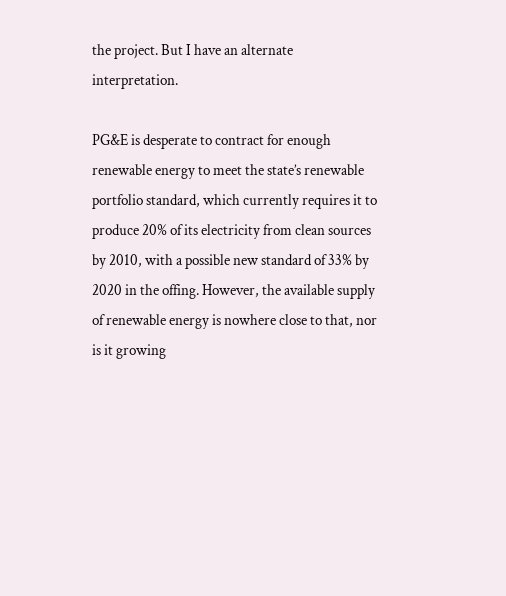the project. But I have an alternate interpretation.

PG&E is desperate to contract for enough renewable energy to meet the state’s renewable portfolio standard, which currently requires it to produce 20% of its electricity from clean sources by 2010, with a possible new standard of 33% by 2020 in the offing. However, the available supply of renewable energy is nowhere close to that, nor is it growing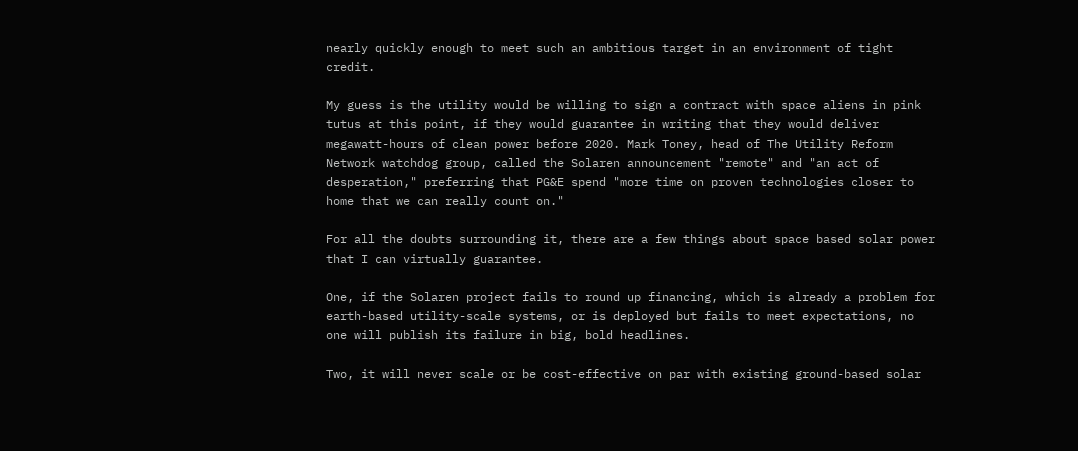nearly quickly enough to meet such an ambitious target in an environment of tight credit.

My guess is the utility would be willing to sign a contract with space aliens in pink tutus at this point, if they would guarantee in writing that they would deliver megawatt-hours of clean power before 2020. Mark Toney, head of The Utility Reform Network watchdog group, called the Solaren announcement "remote" and "an act of desperation," preferring that PG&E spend "more time on proven technologies closer to home that we can really count on."

For all the doubts surrounding it, there are a few things about space based solar power that I can virtually guarantee.

One, if the Solaren project fails to round up financing, which is already a problem for earth-based utility-scale systems, or is deployed but fails to meet expectations, no one will publish its failure in big, bold headlines.

Two, it will never scale or be cost-effective on par with existing ground-based solar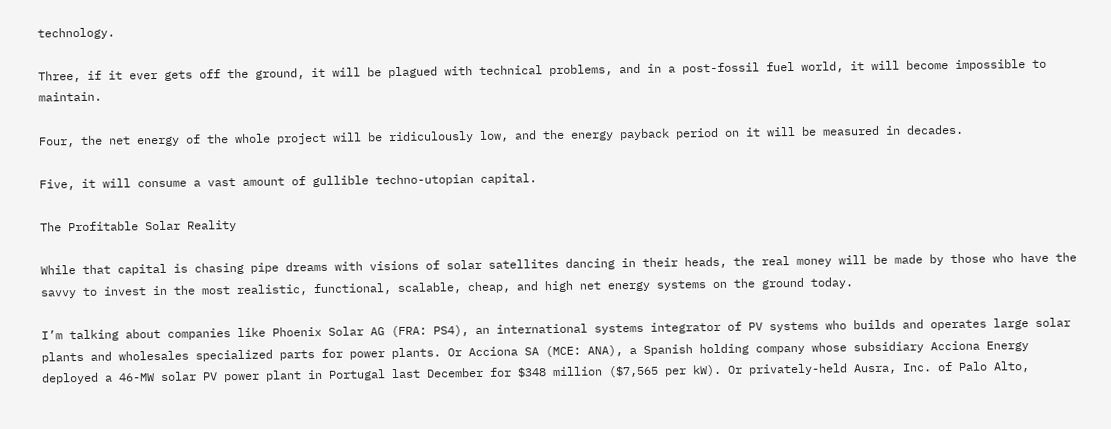technology.

Three, if it ever gets off the ground, it will be plagued with technical problems, and in a post-fossil fuel world, it will become impossible to maintain.

Four, the net energy of the whole project will be ridiculously low, and the energy payback period on it will be measured in decades.

Five, it will consume a vast amount of gullible techno-utopian capital.

The Profitable Solar Reality

While that capital is chasing pipe dreams with visions of solar satellites dancing in their heads, the real money will be made by those who have the savvy to invest in the most realistic, functional, scalable, cheap, and high net energy systems on the ground today.

I’m talking about companies like Phoenix Solar AG (FRA: PS4), an international systems integrator of PV systems who builds and operates large solar plants and wholesales specialized parts for power plants. Or Acciona SA (MCE: ANA), a Spanish holding company whose subsidiary Acciona Energy deployed a 46-MW solar PV power plant in Portugal last December for $348 million ($7,565 per kW). Or privately-held Ausra, Inc. of Palo Alto,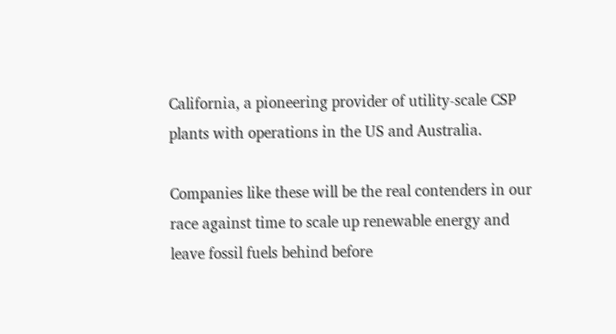California, a pioneering provider of utility-scale CSP plants with operations in the US and Australia.

Companies like these will be the real contenders in our race against time to scale up renewable energy and leave fossil fuels behind before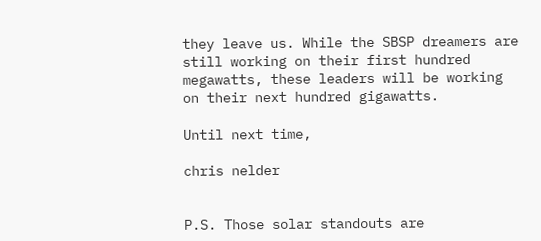they leave us. While the SBSP dreamers are still working on their first hundred megawatts, these leaders will be working on their next hundred gigawatts.

Until next time,

chris nelder


P.S. Those solar standouts are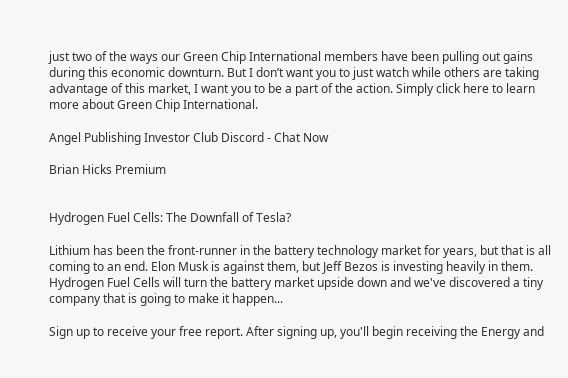just two of the ways our Green Chip International members have been pulling out gains during this economic downturn. But I don’t want you to just watch while others are taking advantage of this market, I want you to be a part of the action. Simply click here to learn more about Green Chip International.

Angel Publishing Investor Club Discord - Chat Now

Brian Hicks Premium


Hydrogen Fuel Cells: The Downfall of Tesla?

Lithium has been the front-runner in the battery technology market for years, but that is all coming to an end. Elon Musk is against them, but Jeff Bezos is investing heavily in them. Hydrogen Fuel Cells will turn the battery market upside down and we've discovered a tiny company that is going to make it happen...

Sign up to receive your free report. After signing up, you'll begin receiving the Energy and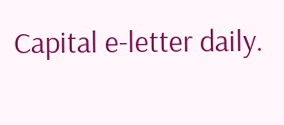Capital e-letter daily.